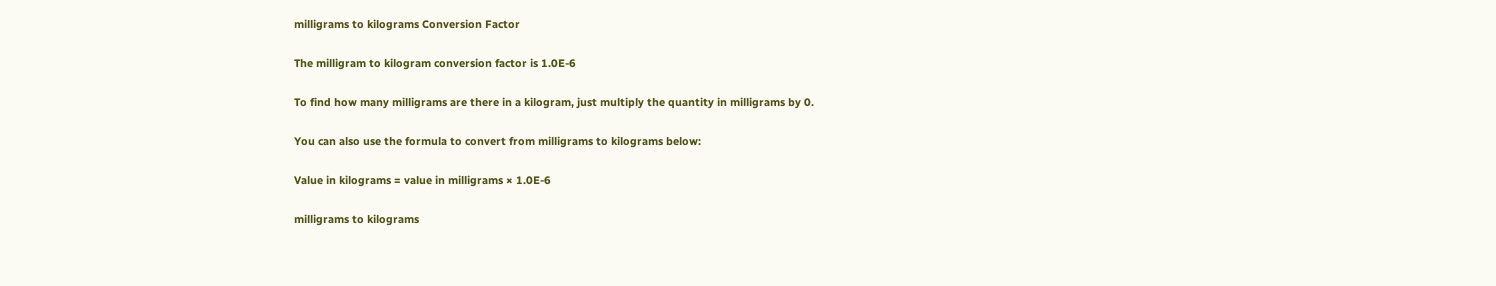milligrams to kilograms Conversion Factor

The milligram to kilogram conversion factor is 1.0E-6

To find how many milligrams are there in a kilogram, just multiply the quantity in milligrams by 0.

You can also use the formula to convert from milligrams to kilograms below:

Value in kilograms = value in milligrams × 1.0E-6

milligrams to kilograms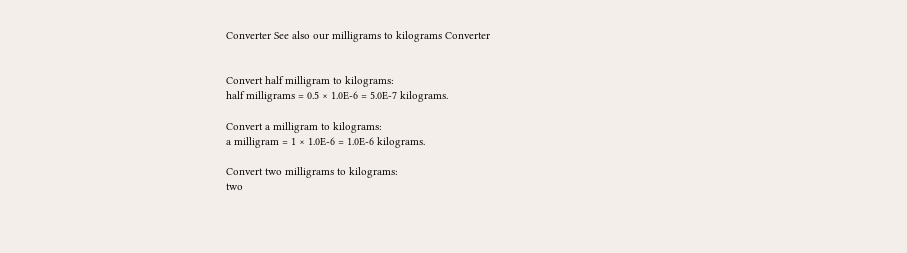Converter See also our milligrams to kilograms Converter


Convert half milligram to kilograms:
half milligrams = 0.5 × 1.0E-6 = 5.0E-7 kilograms.

Convert a milligram to kilograms:
a milligram = 1 × 1.0E-6 = 1.0E-6 kilograms.

Convert two milligrams to kilograms:
two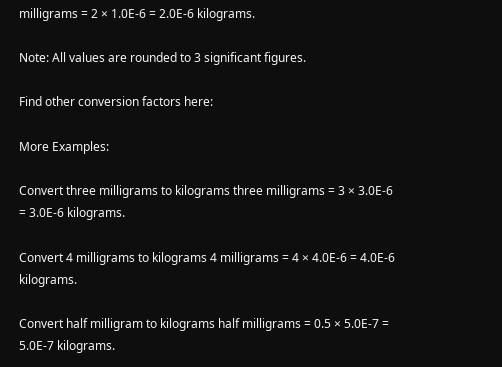milligrams = 2 × 1.0E-6 = 2.0E-6 kilograms.

Note: All values are rounded to 3 significant figures.

Find other conversion factors here:

More Examples:

Convert three milligrams to kilograms three milligrams = 3 × 3.0E-6 = 3.0E-6 kilograms.

Convert 4 milligrams to kilograms 4 milligrams = 4 × 4.0E-6 = 4.0E-6 kilograms.

Convert half milligram to kilograms half milligrams = 0.5 × 5.0E-7 = 5.0E-7 kilograms.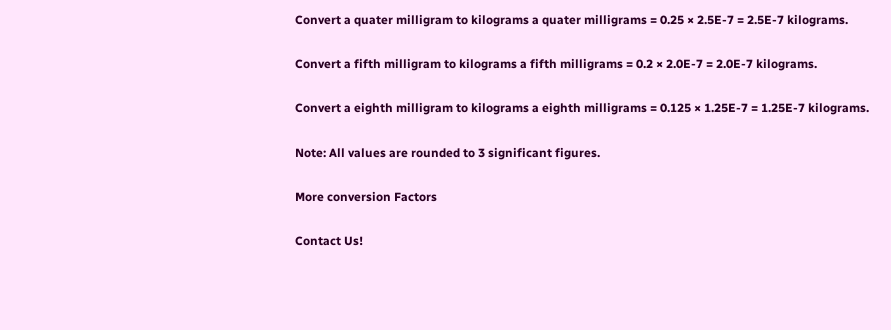Convert a quater milligram to kilograms a quater milligrams = 0.25 × 2.5E-7 = 2.5E-7 kilograms.

Convert a fifth milligram to kilograms a fifth milligrams = 0.2 × 2.0E-7 = 2.0E-7 kilograms.

Convert a eighth milligram to kilograms a eighth milligrams = 0.125 × 1.25E-7 = 1.25E-7 kilograms.

Note: All values are rounded to 3 significant figures.

More conversion Factors

Contact Us!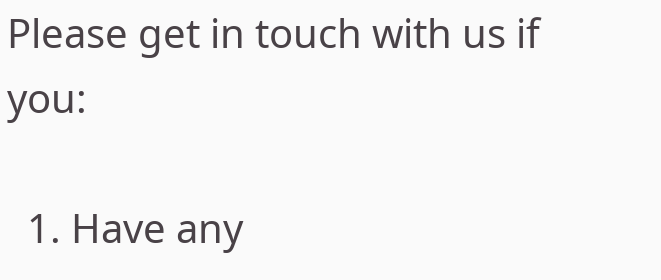Please get in touch with us if you:

  1. Have any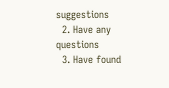suggestions
  2. Have any questions
  3. Have found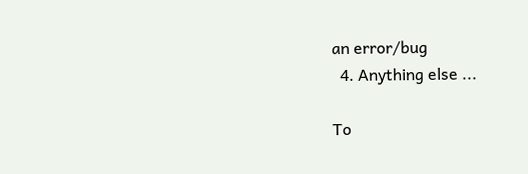an error/bug
  4. Anything else ...

To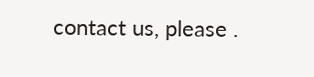contact us, please .